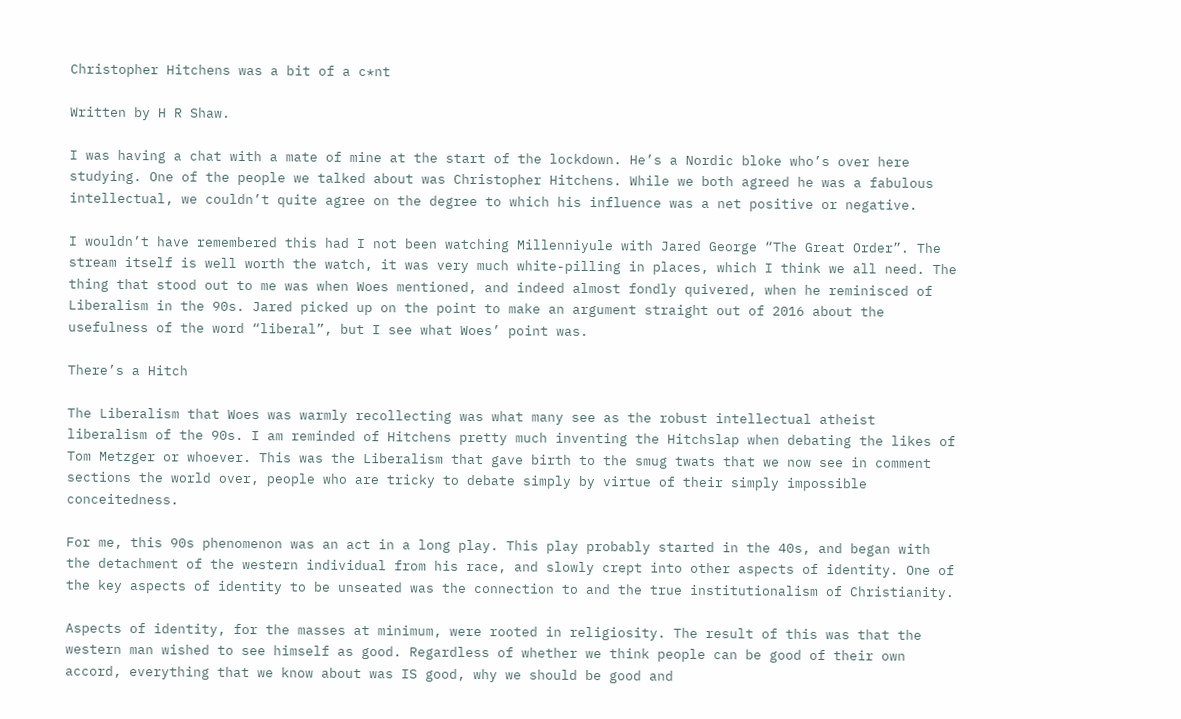Christopher Hitchens was a bit of a c*nt

Written by H R Shaw.

I was having a chat with a mate of mine at the start of the lockdown. He’s a Nordic bloke who’s over here studying. One of the people we talked about was Christopher Hitchens. While we both agreed he was a fabulous intellectual, we couldn’t quite agree on the degree to which his influence was a net positive or negative.

I wouldn’t have remembered this had I not been watching Millenniyule with Jared George “The Great Order”. The stream itself is well worth the watch, it was very much white-pilling in places, which I think we all need. The thing that stood out to me was when Woes mentioned, and indeed almost fondly quivered, when he reminisced of Liberalism in the 90s. Jared picked up on the point to make an argument straight out of 2016 about the usefulness of the word “liberal”, but I see what Woes’ point was.

There’s a Hitch

The Liberalism that Woes was warmly recollecting was what many see as the robust intellectual atheist liberalism of the 90s. I am reminded of Hitchens pretty much inventing the Hitchslap when debating the likes of Tom Metzger or whoever. This was the Liberalism that gave birth to the smug twats that we now see in comment sections the world over, people who are tricky to debate simply by virtue of their simply impossible conceitedness.

For me, this 90s phenomenon was an act in a long play. This play probably started in the 40s, and began with the detachment of the western individual from his race, and slowly crept into other aspects of identity. One of the key aspects of identity to be unseated was the connection to and the true institutionalism of Christianity.

Aspects of identity, for the masses at minimum, were rooted in religiosity. The result of this was that the western man wished to see himself as good. Regardless of whether we think people can be good of their own accord, everything that we know about was IS good, why we should be good and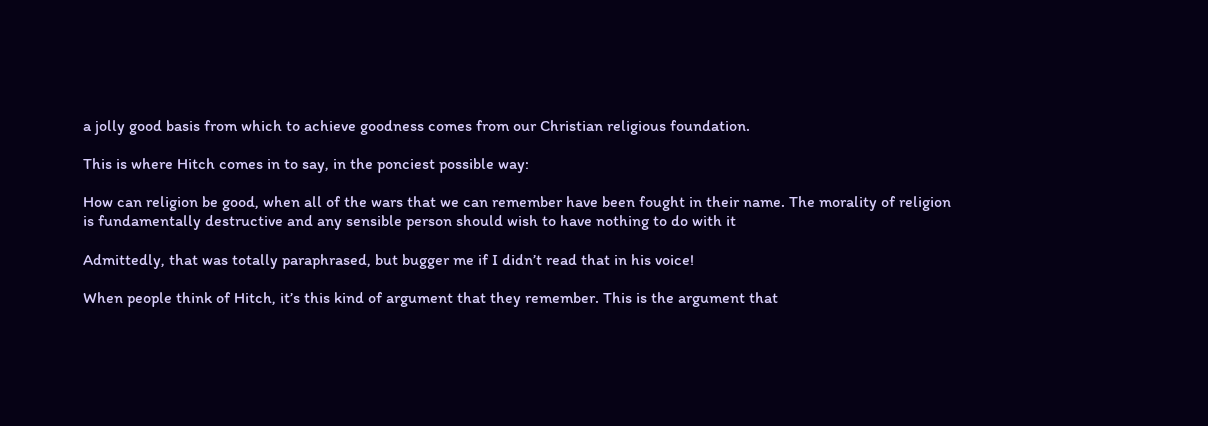a jolly good basis from which to achieve goodness comes from our Christian religious foundation.

This is where Hitch comes in to say, in the ponciest possible way:

How can religion be good, when all of the wars that we can remember have been fought in their name. The morality of religion is fundamentally destructive and any sensible person should wish to have nothing to do with it

Admittedly, that was totally paraphrased, but bugger me if I didn’t read that in his voice!

When people think of Hitch, it’s this kind of argument that they remember. This is the argument that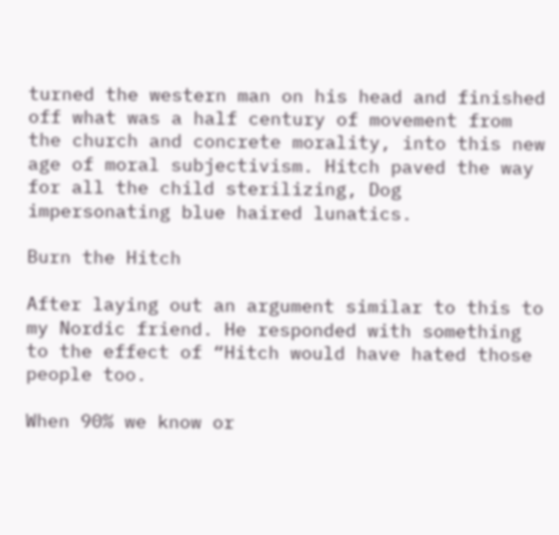turned the western man on his head and finished off what was a half century of movement from the church and concrete morality, into this new age of moral subjectivism. Hitch paved the way for all the child sterilizing, Dog impersonating blue haired lunatics.

Burn the Hitch

After laying out an argument similar to this to my Nordic friend. He responded with something to the effect of “Hitch would have hated those people too.

When 90% we know or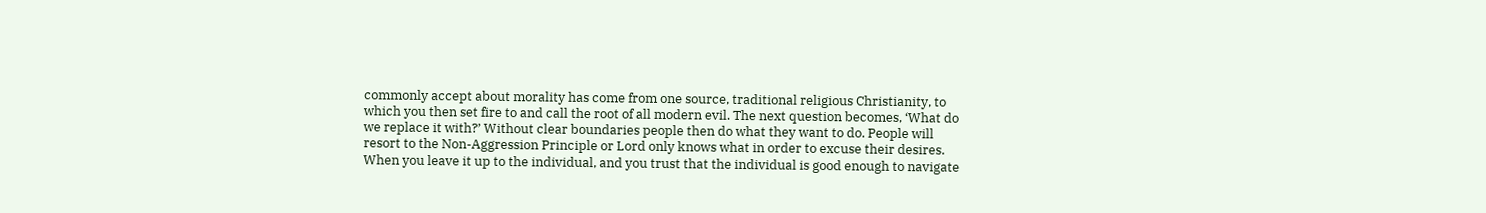commonly accept about morality has come from one source, traditional religious Christianity, to which you then set fire to and call the root of all modern evil. The next question becomes, ‘What do we replace it with?’ Without clear boundaries people then do what they want to do. People will resort to the Non-Aggression Principle or Lord only knows what in order to excuse their desires. When you leave it up to the individual, and you trust that the individual is good enough to navigate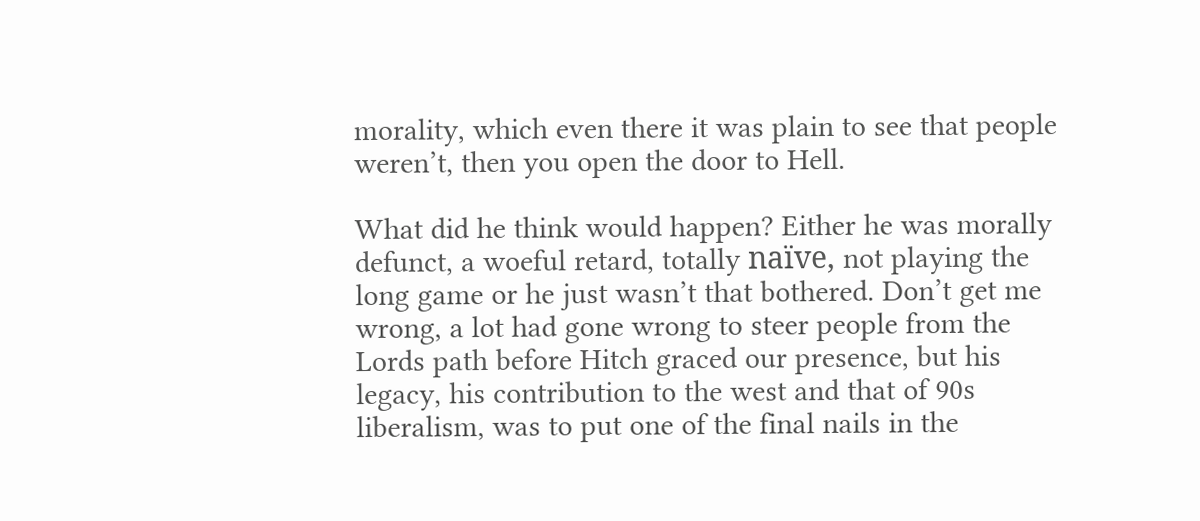morality, which even there it was plain to see that people weren’t, then you open the door to Hell.

What did he think would happen? Either he was morally defunct, a woeful retard, totally naïve, not playing the long game or he just wasn’t that bothered. Don’t get me wrong, a lot had gone wrong to steer people from the Lords path before Hitch graced our presence, but his legacy, his contribution to the west and that of 90s liberalism, was to put one of the final nails in the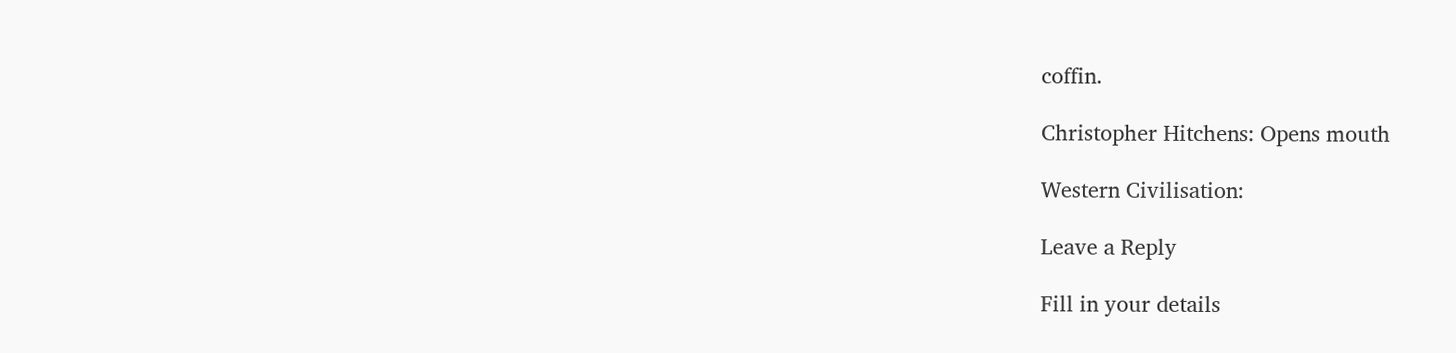coffin.

Christopher Hitchens: Opens mouth

Western Civilisation:

Leave a Reply

Fill in your details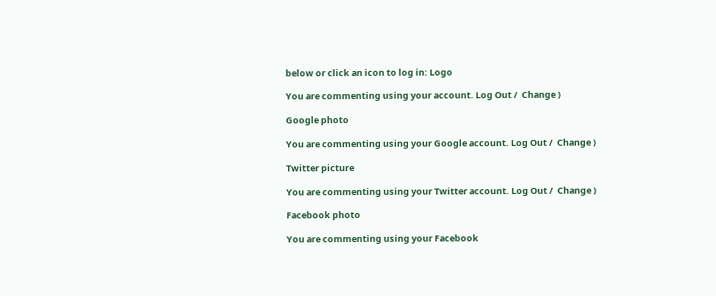below or click an icon to log in: Logo

You are commenting using your account. Log Out /  Change )

Google photo

You are commenting using your Google account. Log Out /  Change )

Twitter picture

You are commenting using your Twitter account. Log Out /  Change )

Facebook photo

You are commenting using your Facebook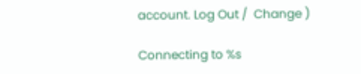account. Log Out /  Change )

Connecting to %s